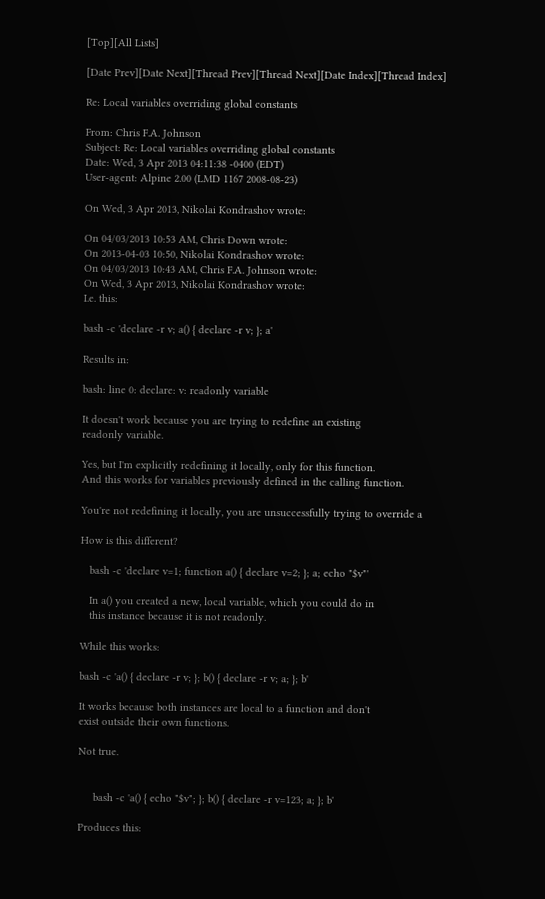[Top][All Lists]

[Date Prev][Date Next][Thread Prev][Thread Next][Date Index][Thread Index]

Re: Local variables overriding global constants

From: Chris F.A. Johnson
Subject: Re: Local variables overriding global constants
Date: Wed, 3 Apr 2013 04:11:38 -0400 (EDT)
User-agent: Alpine 2.00 (LMD 1167 2008-08-23)

On Wed, 3 Apr 2013, Nikolai Kondrashov wrote:

On 04/03/2013 10:53 AM, Chris Down wrote:
On 2013-04-03 10:50, Nikolai Kondrashov wrote:
On 04/03/2013 10:43 AM, Chris F.A. Johnson wrote:
On Wed, 3 Apr 2013, Nikolai Kondrashov wrote:
I.e. this:

bash -c 'declare -r v; a() { declare -r v; }; a'

Results in:

bash: line 0: declare: v: readonly variable

It doesn't work because you are trying to redefine an existing
readonly variable.

Yes, but I'm explicitly redefining it locally, only for this function.
And this works for variables previously defined in the calling function.

You're not redefining it locally, you are unsuccessfully trying to override a

How is this different?

   bash -c 'declare v=1; function a() { declare v=2; }; a; echo "$v"'

   In a() you created a new, local variable, which you could do in
   this instance because it is not readonly.

While this works:

bash -c 'a() { declare -r v; }; b() { declare -r v; a; }; b'

It works because both instances are local to a function and don't
exist outside their own functions.

Not true.


     bash -c 'a() { echo "$v"; }; b() { declare -r v=123; a; }; b'

Produces this: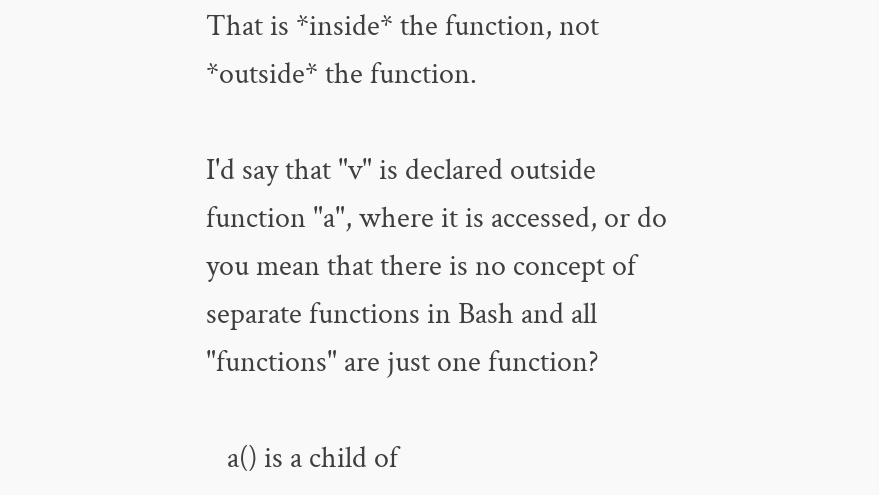That is *inside* the function, not *outside* the function.

I'd say that "v" is declared outside function "a", where it is accessed, or do
you mean that there is no concept of separate functions in Bash and all
"functions" are just one function?

   a() is a child of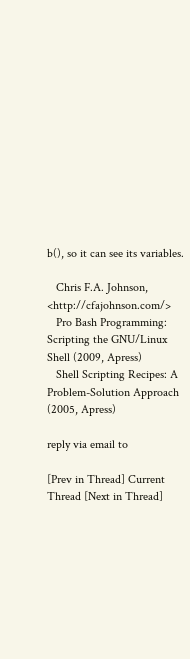b(), so it can see its variables.

   Chris F.A. Johnson, <http://cfajohnson.com/>
   Pro Bash Programming: Scripting the GNU/Linux Shell (2009, Apress)
   Shell Scripting Recipes: A Problem-Solution Approach (2005, Apress)

reply via email to

[Prev in Thread] Current Thread [Next in Thread]